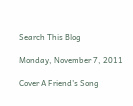Search This Blog

Monday, November 7, 2011

Cover A Friend's Song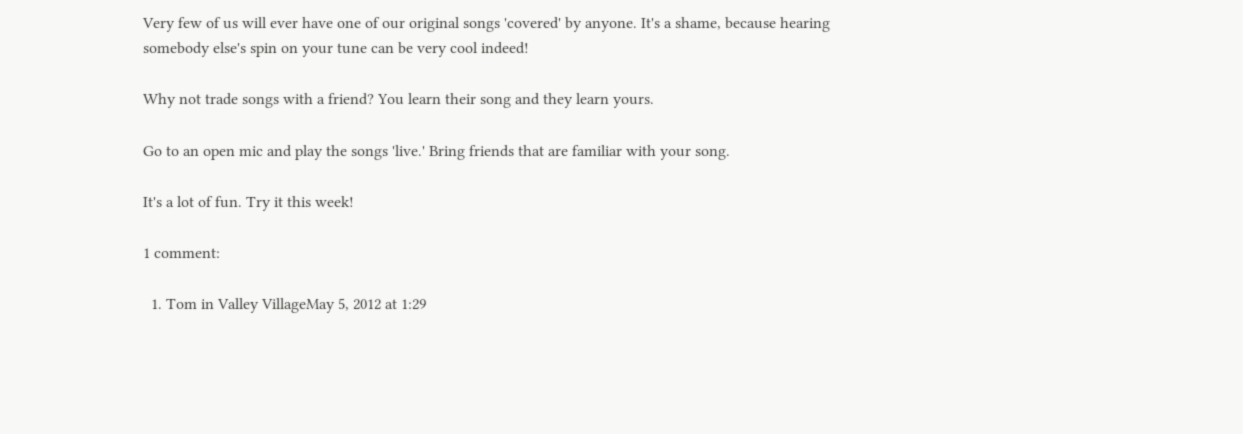Very few of us will ever have one of our original songs 'covered' by anyone. It's a shame, because hearing somebody else's spin on your tune can be very cool indeed!

Why not trade songs with a friend? You learn their song and they learn yours.

Go to an open mic and play the songs 'live.' Bring friends that are familiar with your song.

It's a lot of fun. Try it this week!

1 comment:

  1. Tom in Valley VillageMay 5, 2012 at 1:29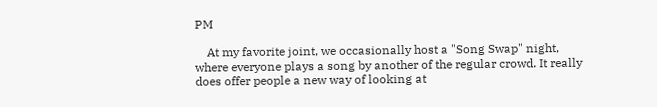PM

    At my favorite joint, we occasionally host a "Song Swap" night, where everyone plays a song by another of the regular crowd. It really does offer people a new way of looking at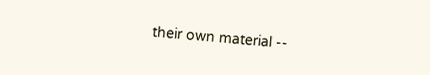their own material --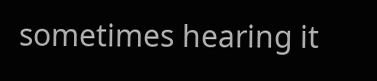sometimes hearing it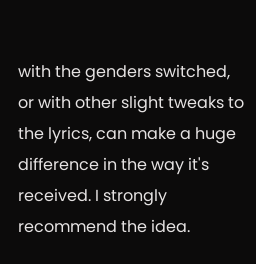with the genders switched, or with other slight tweaks to the lyrics, can make a huge difference in the way it's received. I strongly recommend the idea.